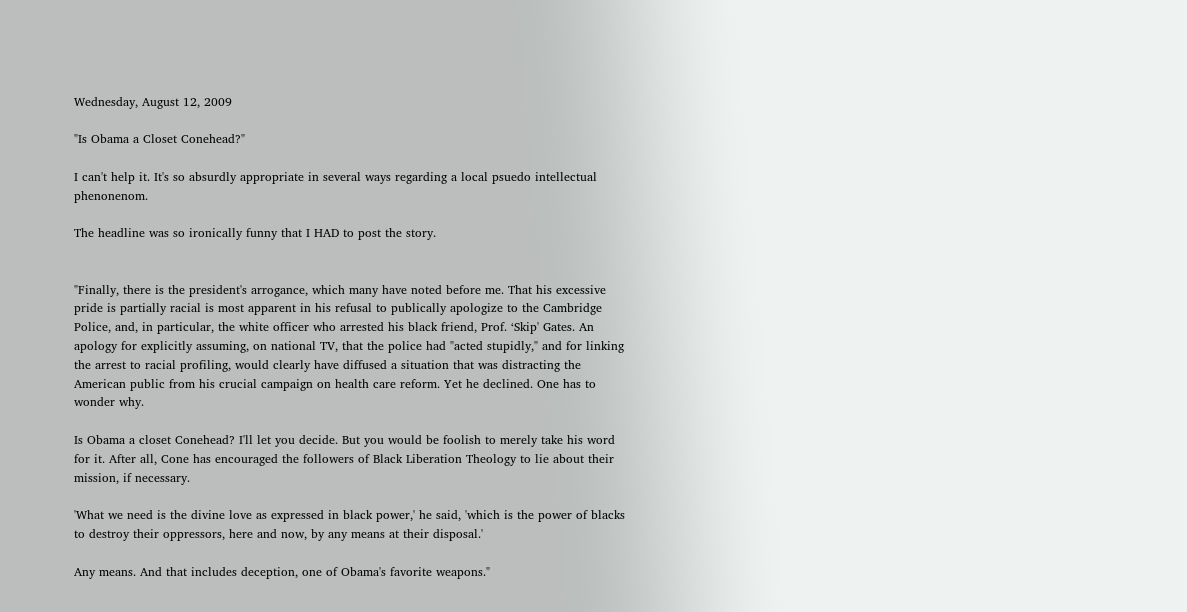Wednesday, August 12, 2009

"Is Obama a Closet Conehead?"

I can't help it. It's so absurdly appropriate in several ways regarding a local psuedo intellectual phenonenom.

The headline was so ironically funny that I HAD to post the story.


"Finally, there is the president's arrogance, which many have noted before me. That his excessive pride is partially racial is most apparent in his refusal to publically apologize to the Cambridge Police, and, in particular, the white officer who arrested his black friend, Prof. ‘Skip' Gates. An apology for explicitly assuming, on national TV, that the police had "acted stupidly," and for linking the arrest to racial profiling, would clearly have diffused a situation that was distracting the American public from his crucial campaign on health care reform. Yet he declined. One has to wonder why.

Is Obama a closet Conehead? I'll let you decide. But you would be foolish to merely take his word for it. After all, Cone has encouraged the followers of Black Liberation Theology to lie about their mission, if necessary.

'What we need is the divine love as expressed in black power,' he said, 'which is the power of blacks to destroy their oppressors, here and now, by any means at their disposal.'

Any means. And that includes deception, one of Obama's favorite weapons."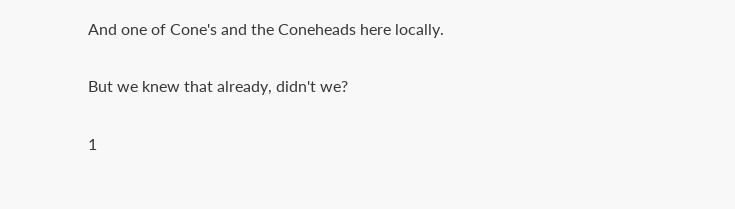And one of Cone's and the Coneheads here locally.

But we knew that already, didn't we?

1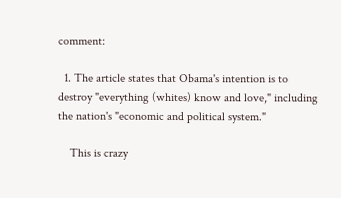comment:

  1. The article states that Obama's intention is to destroy "everything (whites) know and love," including the nation's "economic and political system."

    This is crazy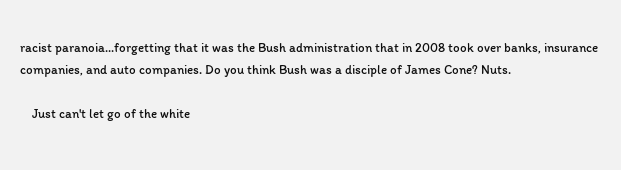racist paranoia...forgetting that it was the Bush administration that in 2008 took over banks, insurance companies, and auto companies. Do you think Bush was a disciple of James Cone? Nuts.

    Just can't let go of the white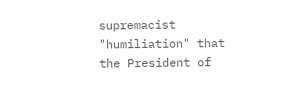supremacist "humiliation" that the President of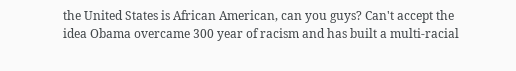the United States is African American, can you guys? Can't accept the idea Obama overcame 300 year of racism and has built a multi-racial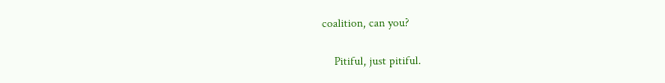coalition, can you?

    Pitiful, just pitiful.